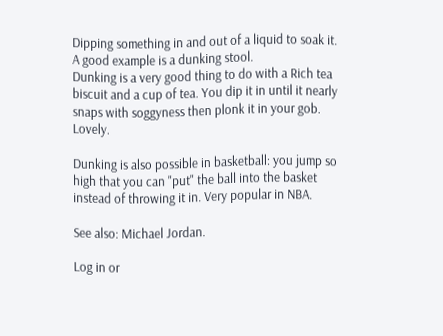Dipping something in and out of a liquid to soak it.
A good example is a dunking stool.
Dunking is a very good thing to do with a Rich tea biscuit and a cup of tea. You dip it in until it nearly snaps with soggyness then plonk it in your gob. Lovely.

Dunking is also possible in basketball: you jump so high that you can "put" the ball into the basket instead of throwing it in. Very popular in NBA.

See also: Michael Jordan.

Log in or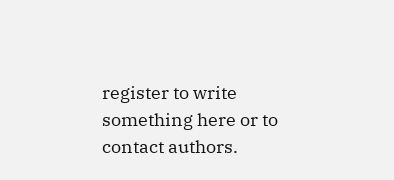register to write something here or to contact authors.